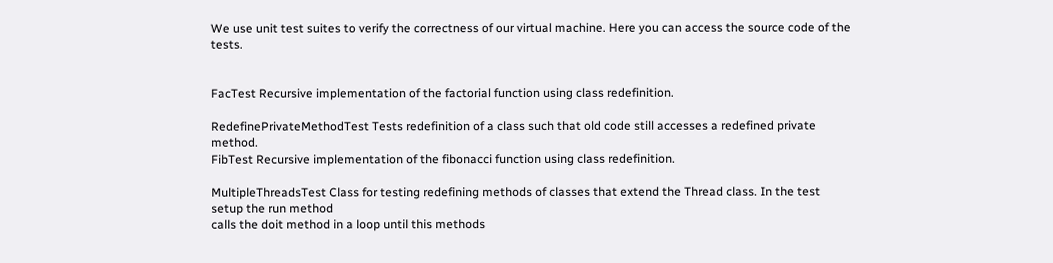We use unit test suites to verify the correctness of our virtual machine. Here you can access the source code of the tests.


FacTest Recursive implementation of the factorial function using class redefinition.

RedefinePrivateMethodTest Tests redefinition of a class such that old code still accesses a redefined private method.
FibTest Recursive implementation of the fibonacci function using class redefinition.

MultipleThreadsTest Class for testing redefining methods of classes that extend the Thread class. In the test setup the run method
calls the doit method in a loop until this methods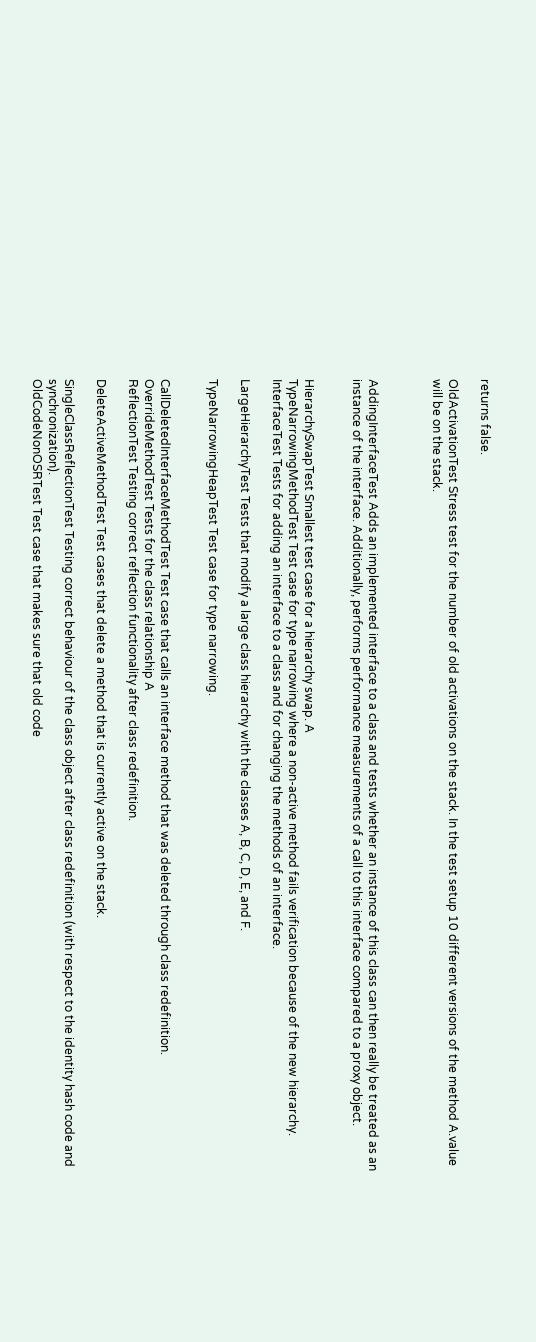returns false.

OldActivationTest Stress test for the number of old activations on the stack. In the test setup 10 different versions of the method A.value will be on the stack.



AddingInterfaceTest Adds an implemented interface to a class and tests whether an instance of this class can then really be treated as an instance of the interface. Additionally, performs performance measurements of a call to this interface compared to a proxy object.


HierarchySwapTest Smallest test case for a hierarchy swap. A
TypeNarrowingMethodTest Test case for type narrowing where a non-active method fails verification because of the new hierarchy.
InterfaceTest Tests for adding an interface to a class and for changing the methods of an interface.

LargeHierarchyTest Tests that modify a large class hierarchy with the classes A, B, C, D, E, and F.

TypeNarrowingHeapTest Test case for type narrowing.


CallDeletedInterfaceMethodTest Test case that calls an interface method that was deleted through class redefinition.
OverrideMethodTest Tests for the class relationship A
ReflectionTest Testing correct reflection functionality after class redefinition.

DeleteActiveMethodTest Test cases that delete a method that is currently active on the stack.

SingleClassReflectionTest Testing correct behaviour of the class object after class redefinition (with respect to the identity hash code and synchronization).
OldCodeNonOSRTest Test case that makes sure that old code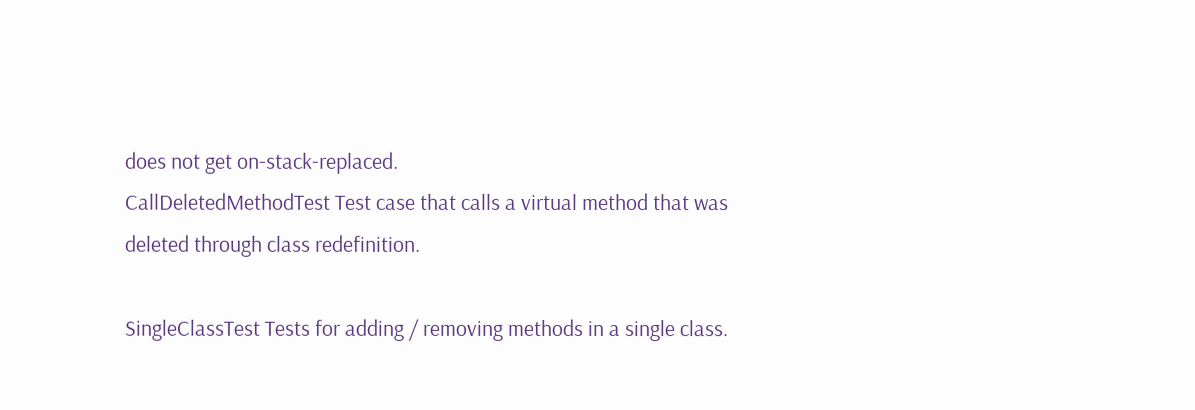does not get on-stack-replaced.
CallDeletedMethodTest Test case that calls a virtual method that was deleted through class redefinition.

SingleClassTest Tests for adding / removing methods in a single class.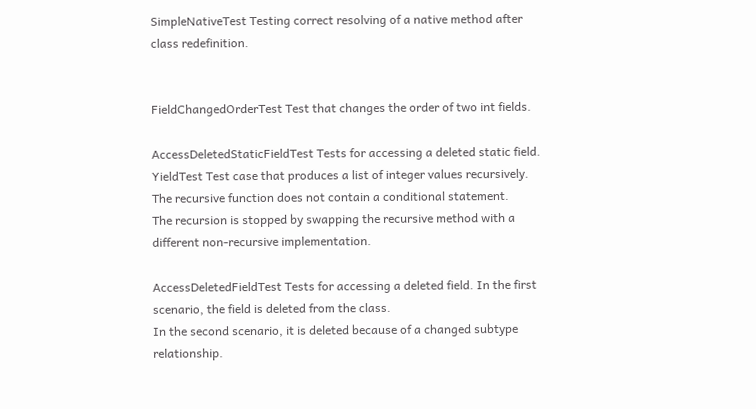SimpleNativeTest Testing correct resolving of a native method after class redefinition.


FieldChangedOrderTest Test that changes the order of two int fields.

AccessDeletedStaticFieldTest Tests for accessing a deleted static field.
YieldTest Test case that produces a list of integer values recursively.
The recursive function does not contain a conditional statement.
The recursion is stopped by swapping the recursive method with a different non-recursive implementation.

AccessDeletedFieldTest Tests for accessing a deleted field. In the first scenario, the field is deleted from the class.
In the second scenario, it is deleted because of a changed subtype relationship.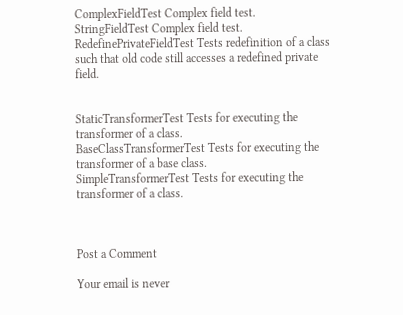ComplexFieldTest Complex field test.
StringFieldTest Complex field test.
RedefinePrivateFieldTest Tests redefinition of a class such that old code still accesses a redefined private field.


StaticTransformerTest Tests for executing the transformer of a class.
BaseClassTransformerTest Tests for executing the transformer of a base class.
SimpleTransformerTest Tests for executing the transformer of a class.



Post a Comment

Your email is never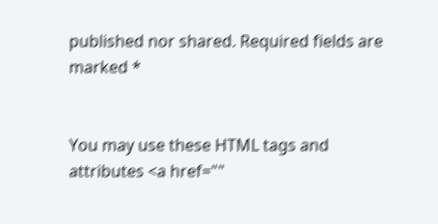published nor shared. Required fields are marked *


You may use these HTML tags and attributes <a href=""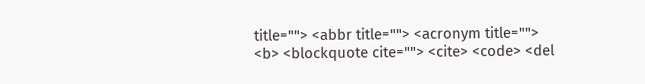title=""> <abbr title=""> <acronym title=""> <b> <blockquote cite=""> <cite> <code> <del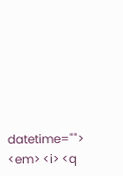datetime=""> <em> <i> <q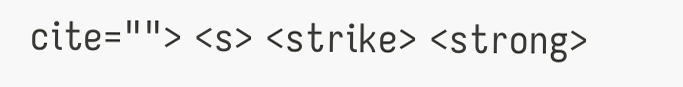cite=""> <s> <strike> <strong>